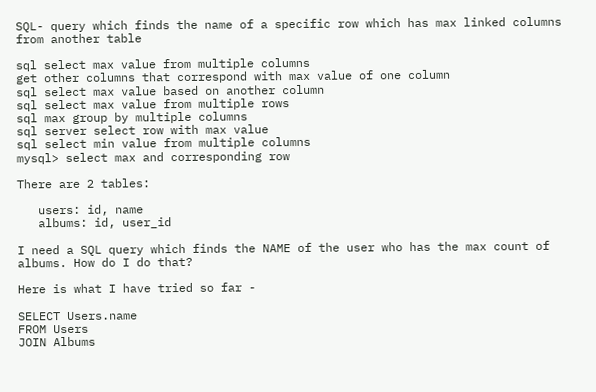SQL- query which finds the name of a specific row which has max linked columns from another table

sql select max value from multiple columns
get other columns that correspond with max value of one column
sql select max value based on another column
sql select max value from multiple rows
sql max group by multiple columns
sql server select row with max value
sql select min value from multiple columns
mysql> select max and corresponding row

There are 2 tables:

   users: id, name
   albums: id, user_id

I need a SQL query which finds the NAME of the user who has the max count of albums. How do I do that?

Here is what I have tried so far -

SELECT Users.name
FROM Users
JOIN Albums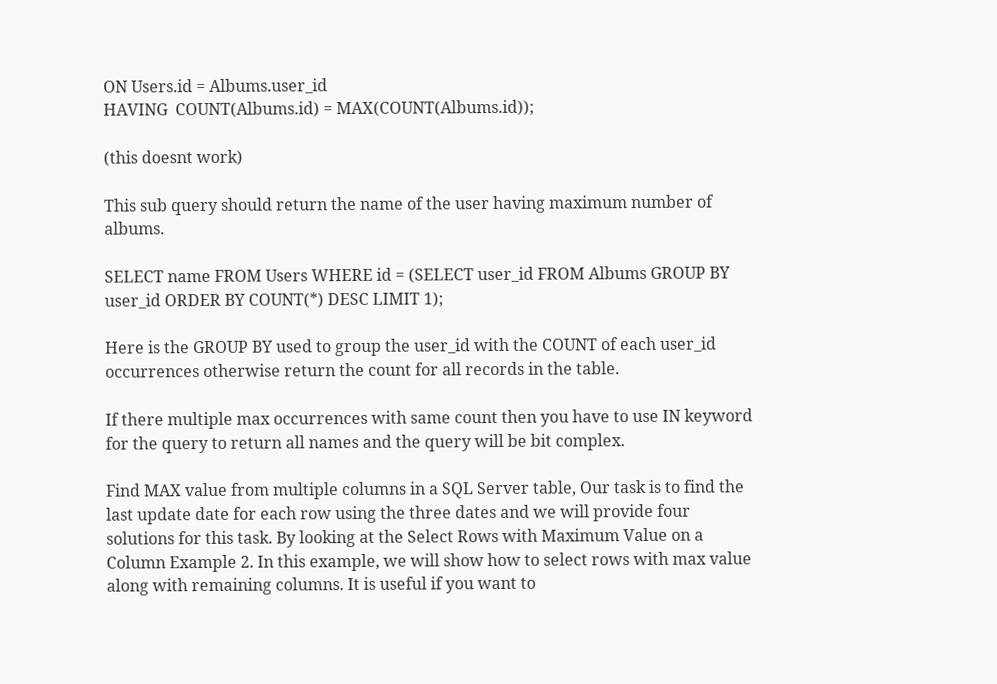ON Users.id = Albums.user_id
HAVING  COUNT(Albums.id) = MAX(COUNT(Albums.id));

(this doesnt work)

This sub query should return the name of the user having maximum number of albums.

SELECT name FROM Users WHERE id = (SELECT user_id FROM Albums GROUP BY user_id ORDER BY COUNT(*) DESC LIMIT 1);

Here is the GROUP BY used to group the user_id with the COUNT of each user_id occurrences otherwise return the count for all records in the table.

If there multiple max occurrences with same count then you have to use IN keyword for the query to return all names and the query will be bit complex.

Find MAX value from multiple columns in a SQL Server table, Our task is to find the last update date for each row using the three dates and we will provide four solutions for this task. By looking at the Select Rows with Maximum Value on a Column Example 2. In this example, we will show how to select rows with max value along with remaining columns. It is useful if you want to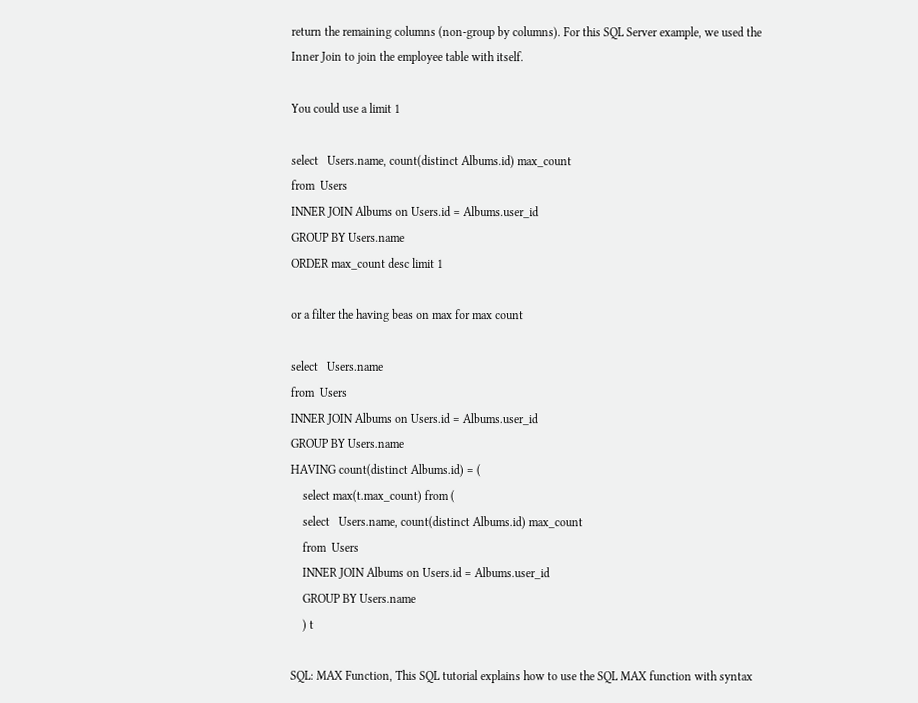return the remaining columns (non-group by columns). For this SQL Server example, we used the Inner Join to join the employee table with itself.

You could use a limit 1

select   Users.name, count(distinct Albums.id) max_count
from  Users
INNER JOIN Albums on Users.id = Albums.user_id
GROUP BY Users.name
ORDER max_count desc limit 1

or a filter the having beas on max for max count

select   Users.name
from  Users
INNER JOIN Albums on Users.id = Albums.user_id
GROUP BY Users.name
HAVING count(distinct Albums.id) = (
    select max(t.max_count) from (
    select   Users.name, count(distinct Albums.id) max_count
    from  Users
    INNER JOIN Albums on Users.id = Albums.user_id
    GROUP BY Users.name
    ) t

SQL: MAX Function, This SQL tutorial explains how to use the SQL MAX function with syntax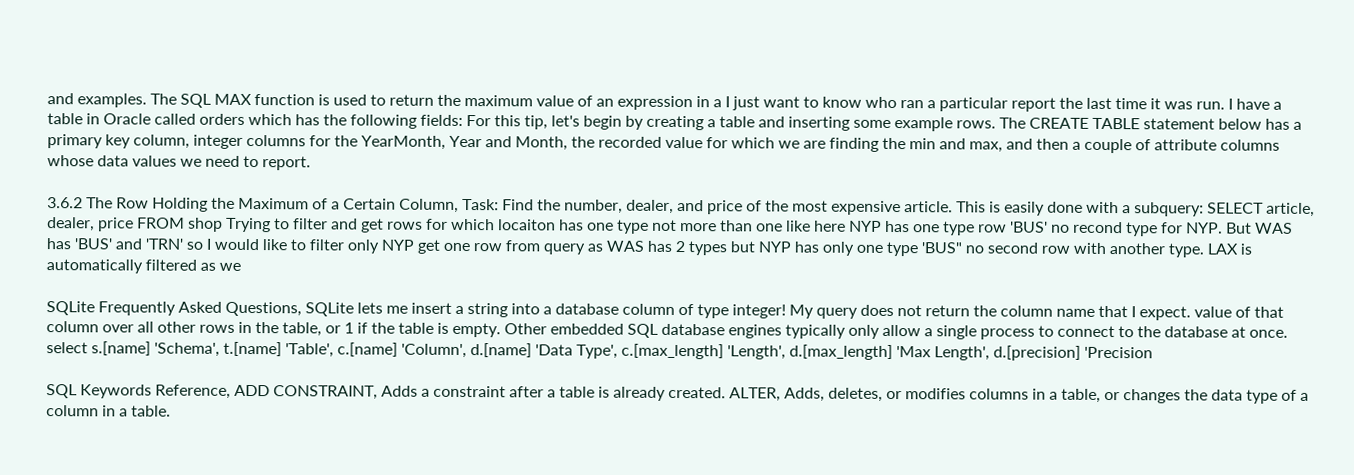and examples. The SQL MAX function is used to return the maximum value of an expression in a I just want to know who ran a particular report the last time it was run. I have a table in Oracle called orders which has the following fields: For this tip, let's begin by creating a table and inserting some example rows. The CREATE TABLE statement below has a primary key column, integer columns for the YearMonth, Year and Month, the recorded value for which we are finding the min and max, and then a couple of attribute columns whose data values we need to report.

3.6.2 The Row Holding the Maximum of a Certain Column, Task: Find the number, dealer, and price of the most expensive article. This is easily done with a subquery: SELECT article, dealer, price FROM shop Trying to filter and get rows for which locaiton has one type not more than one like here NYP has one type row 'BUS' no recond type for NYP. But WAS has 'BUS' and 'TRN' so I would like to filter only NYP get one row from query as WAS has 2 types but NYP has only one type 'BUS" no second row with another type. LAX is automatically filtered as we

SQLite Frequently Asked Questions, SQLite lets me insert a string into a database column of type integer! My query does not return the column name that I expect. value of that column over all other rows in the table, or 1 if the table is empty. Other embedded SQL database engines typically only allow a single process to connect to the database at once. select s.[name] 'Schema', t.[name] 'Table', c.[name] 'Column', d.[name] 'Data Type', c.[max_length] 'Length', d.[max_length] 'Max Length', d.[precision] 'Precision

SQL Keywords Reference, ADD CONSTRAINT, Adds a constraint after a table is already created. ALTER, Adds, deletes, or modifies columns in a table, or changes the data type of a column in a table.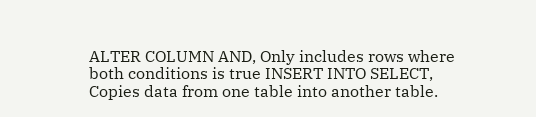ALTER COLUMN AND, Only includes rows where both conditions is true INSERT INTO SELECT, Copies data from one table into another table.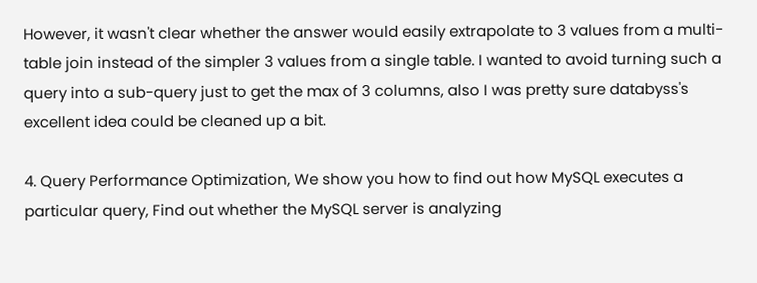However, it wasn't clear whether the answer would easily extrapolate to 3 values from a multi-table join instead of the simpler 3 values from a single table. I wanted to avoid turning such a query into a sub-query just to get the max of 3 columns, also I was pretty sure databyss's excellent idea could be cleaned up a bit.

4. Query Performance Optimization, We show you how to find out how MySQL executes a particular query, Find out whether the MySQL server is analyzing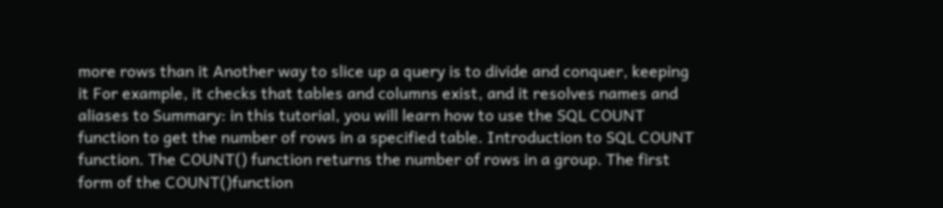more rows than it Another way to slice up a query is to divide and conquer, keeping it For example, it checks that tables and columns exist, and it resolves names and aliases to Summary: in this tutorial, you will learn how to use the SQL COUNT function to get the number of rows in a specified table. Introduction to SQL COUNT function. The COUNT() function returns the number of rows in a group. The first form of the COUNT()function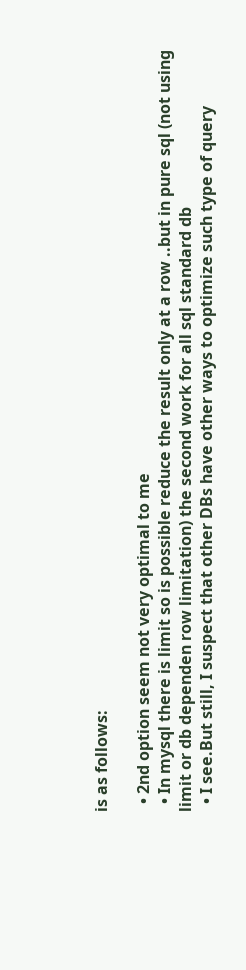is as follows:

  • 2nd option seem not very optimal to me
  • In mysql there is limit so is possible reduce the result only at a row ..but in pure sql (not using limit or db dependen row limitation) the second work for all sql standard db
  • I see.But still, I suspect that other DBs have other ways to optimize such type of query